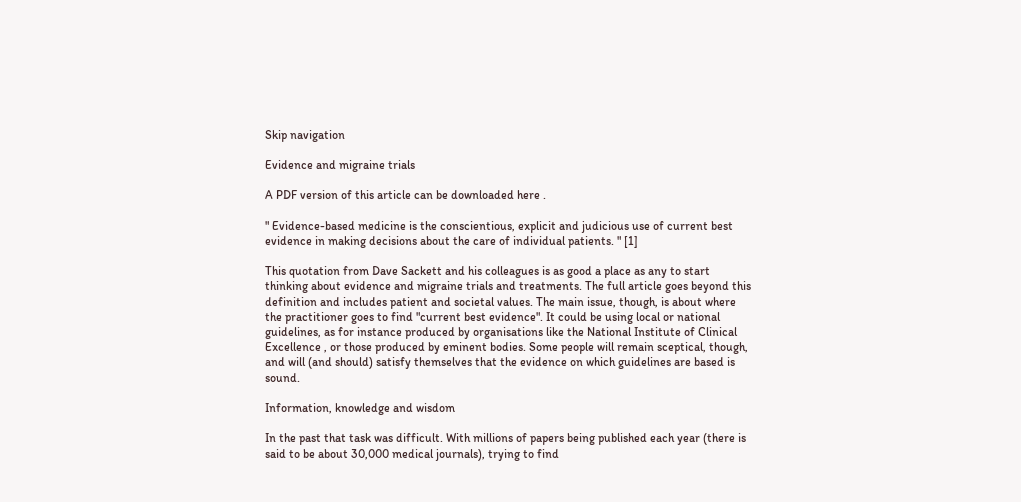Skip navigation

Evidence and migraine trials

A PDF version of this article can be downloaded here .

" Evidence-based medicine is the conscientious, explicit and judicious use of current best evidence in making decisions about the care of individual patients. " [1]

This quotation from Dave Sackett and his colleagues is as good a place as any to start thinking about evidence and migraine trials and treatments. The full article goes beyond this definition and includes patient and societal values. The main issue, though, is about where the practitioner goes to find "current best evidence". It could be using local or national guidelines, as for instance produced by organisations like the National Institute of Clinical Excellence , or those produced by eminent bodies. Some people will remain sceptical, though, and will (and should) satisfy themselves that the evidence on which guidelines are based is sound.

Information, knowledge and wisdom

In the past that task was difficult. With millions of papers being published each year (there is said to be about 30,000 medical journals), trying to find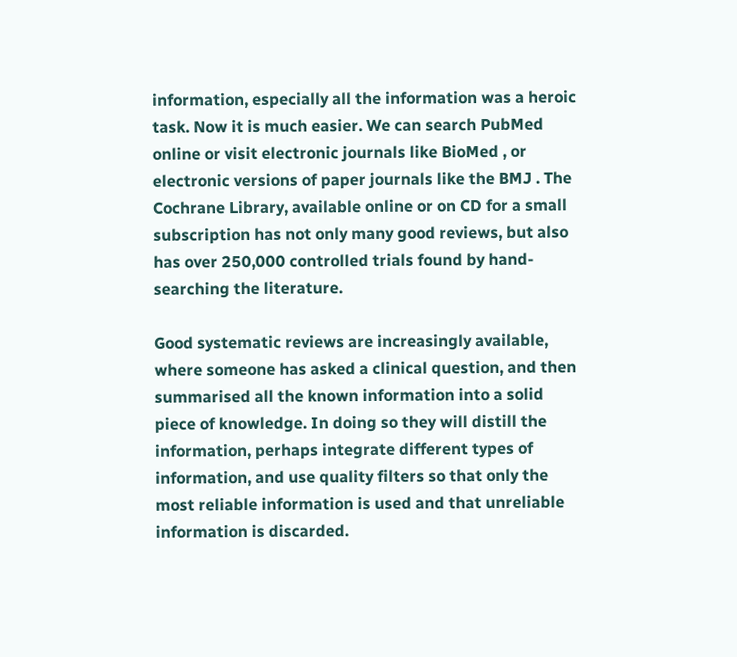information, especially all the information was a heroic task. Now it is much easier. We can search PubMed online or visit electronic journals like BioMed , or electronic versions of paper journals like the BMJ . The Cochrane Library, available online or on CD for a small subscription has not only many good reviews, but also has over 250,000 controlled trials found by hand-searching the literature.

Good systematic reviews are increasingly available, where someone has asked a clinical question, and then summarised all the known information into a solid piece of knowledge. In doing so they will distill the information, perhaps integrate different types of information, and use quality filters so that only the most reliable information is used and that unreliable information is discarded.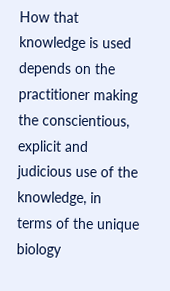How that knowledge is used depends on the practitioner making the conscientious, explicit and judicious use of the knowledge, in terms of the unique biology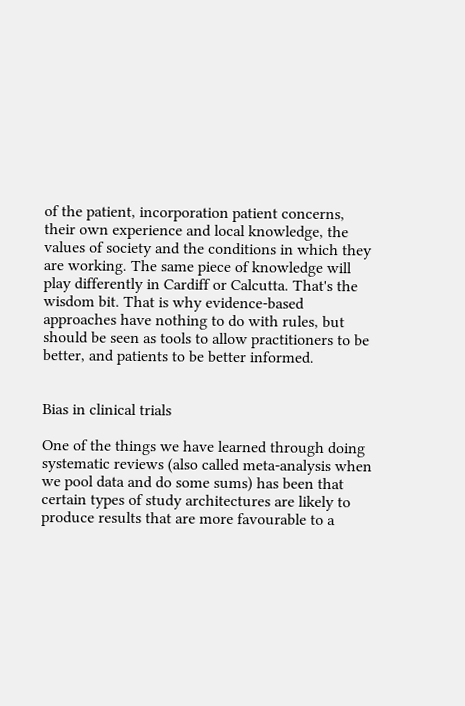of the patient, incorporation patient concerns, their own experience and local knowledge, the values of society and the conditions in which they are working. The same piece of knowledge will play differently in Cardiff or Calcutta. That's the wisdom bit. That is why evidence-based approaches have nothing to do with rules, but should be seen as tools to allow practitioners to be better, and patients to be better informed.


Bias in clinical trials

One of the things we have learned through doing systematic reviews (also called meta-analysis when we pool data and do some sums) has been that certain types of study architectures are likely to produce results that are more favourable to a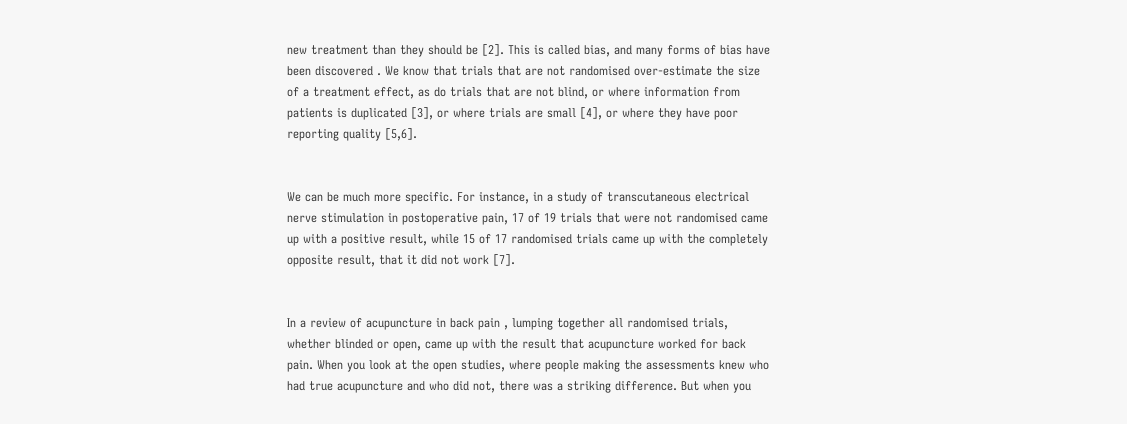new treatment than they should be [2]. This is called bias, and many forms of bias have been discovered . We know that trials that are not randomised over-estimate the size of a treatment effect, as do trials that are not blind, or where information from patients is duplicated [3], or where trials are small [4], or where they have poor reporting quality [5,6].


We can be much more specific. For instance, in a study of transcutaneous electrical nerve stimulation in postoperative pain, 17 of 19 trials that were not randomised came up with a positive result, while 15 of 17 randomised trials came up with the completely opposite result, that it did not work [7].


In a review of acupuncture in back pain , lumping together all randomised trials, whether blinded or open, came up with the result that acupuncture worked for back pain. When you look at the open studies, where people making the assessments knew who had true acupuncture and who did not, there was a striking difference. But when you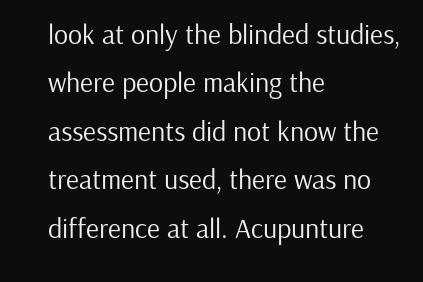look at only the blinded studies, where people making the assessments did not know the treatment used, there was no difference at all. Acupunture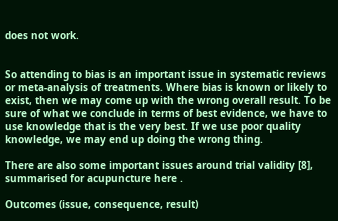does not work.


So attending to bias is an important issue in systematic reviews or meta-analysis of treatments. Where bias is known or likely to exist, then we may come up with the wrong overall result. To be sure of what we conclude in terms of best evidence, we have to use knowledge that is the very best. If we use poor quality knowledge, we may end up doing the wrong thing.

There are also some important issues around trial validity [8], summarised for acupuncture here .

Outcomes (issue, consequence, result)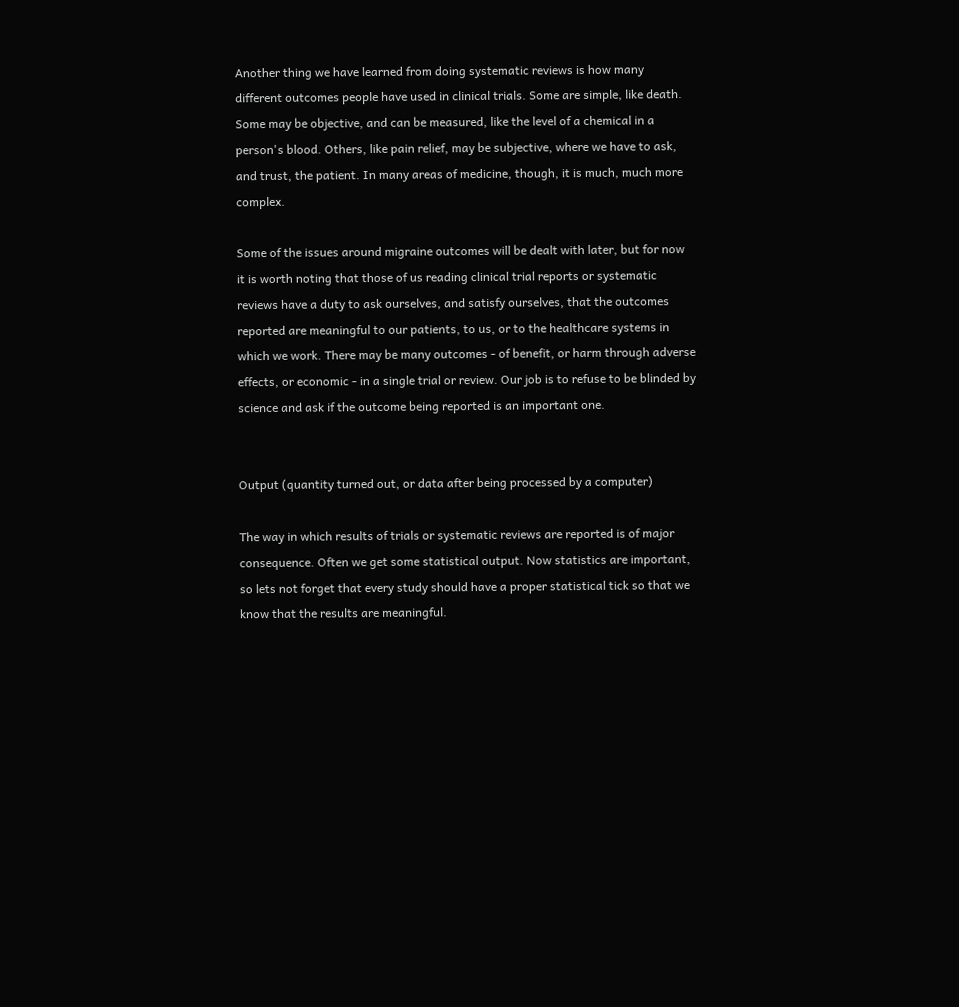Another thing we have learned from doing systematic reviews is how many different outcomes people have used in clinical trials. Some are simple, like death. Some may be objective, and can be measured, like the level of a chemical in a person's blood. Others, like pain relief, may be subjective, where we have to ask, and trust, the patient. In many areas of medicine, though, it is much, much more complex.

Some of the issues around migraine outcomes will be dealt with later, but for now it is worth noting that those of us reading clinical trial reports or systematic reviews have a duty to ask ourselves, and satisfy ourselves, that the outcomes reported are meaningful to our patients, to us, or to the healthcare systems in which we work. There may be many outcomes - of benefit, or harm through adverse effects, or economic - in a single trial or review. Our job is to refuse to be blinded by science and ask if the outcome being reported is an important one.


Output (quantity turned out, or data after being processed by a computer)

The way in which results of trials or systematic reviews are reported is of major consequence. Often we get some statistical output. Now statistics are important, so lets not forget that every study should have a proper statistical tick so that we know that the results are meaningful.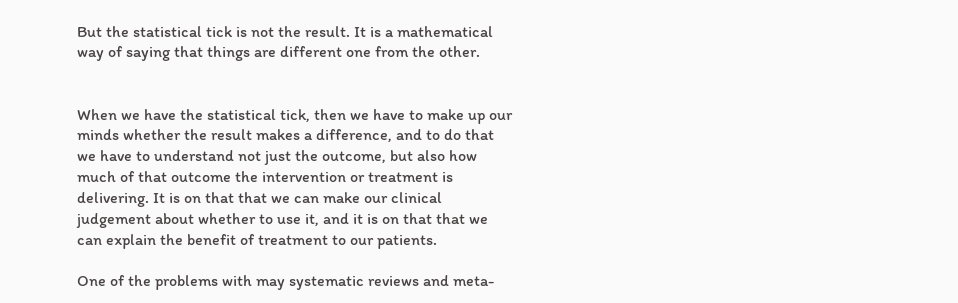But the statistical tick is not the result. It is a mathematical way of saying that things are different one from the other.


When we have the statistical tick, then we have to make up our minds whether the result makes a difference, and to do that we have to understand not just the outcome, but also how much of that outcome the intervention or treatment is delivering. It is on that that we can make our clinical judgement about whether to use it, and it is on that that we can explain the benefit of treatment to our patients.

One of the problems with may systematic reviews and meta-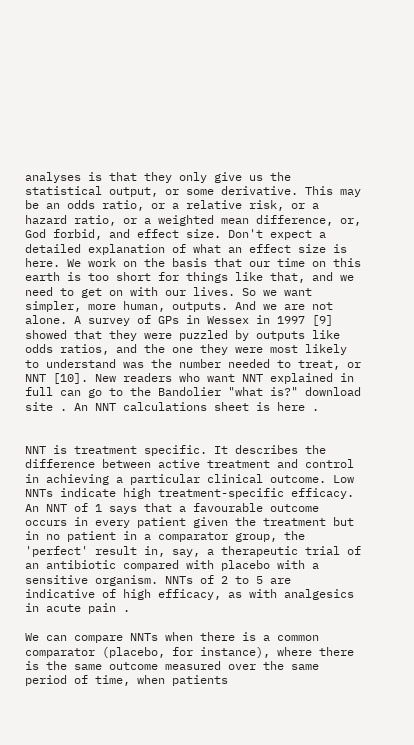analyses is that they only give us the statistical output, or some derivative. This may be an odds ratio, or a relative risk, or a hazard ratio, or a weighted mean difference, or, God forbid, and effect size. Don't expect a detailed explanation of what an effect size is here. We work on the basis that our time on this earth is too short for things like that, and we need to get on with our lives. So we want simpler, more human, outputs. And we are not alone. A survey of GPs in Wessex in 1997 [9] showed that they were puzzled by outputs like odds ratios, and the one they were most likely to understand was the number needed to treat, or NNT [10]. New readers who want NNT explained in full can go to the Bandolier "what is?" download site . An NNT calculations sheet is here .


NNT is treatment specific. It describes the difference between active treatment and control in achieving a particular clinical outcome. Low NNTs indicate high treatment-specific efficacy. An NNT of 1 says that a favourable outcome occurs in every patient given the treatment but in no patient in a comparator group, the 'perfect' result in, say, a therapeutic trial of an antibiotic compared with placebo with a sensitive organism. NNTs of 2 to 5 are indicative of high efficacy, as with analgesics in acute pain .

We can compare NNTs when there is a common comparator (placebo, for instance), where there is the same outcome measured over the same period of time, when patients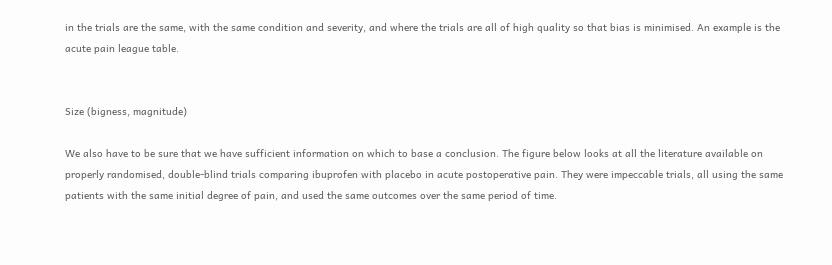in the trials are the same, with the same condition and severity, and where the trials are all of high quality so that bias is minimised. An example is the acute pain league table.


Size (bigness, magnitude)

We also have to be sure that we have sufficient information on which to base a conclusion. The figure below looks at all the literature available on properly randomised, double-blind trials comparing ibuprofen with placebo in acute postoperative pain. They were impeccable trials, all using the same patients with the same initial degree of pain, and used the same outcomes over the same period of time.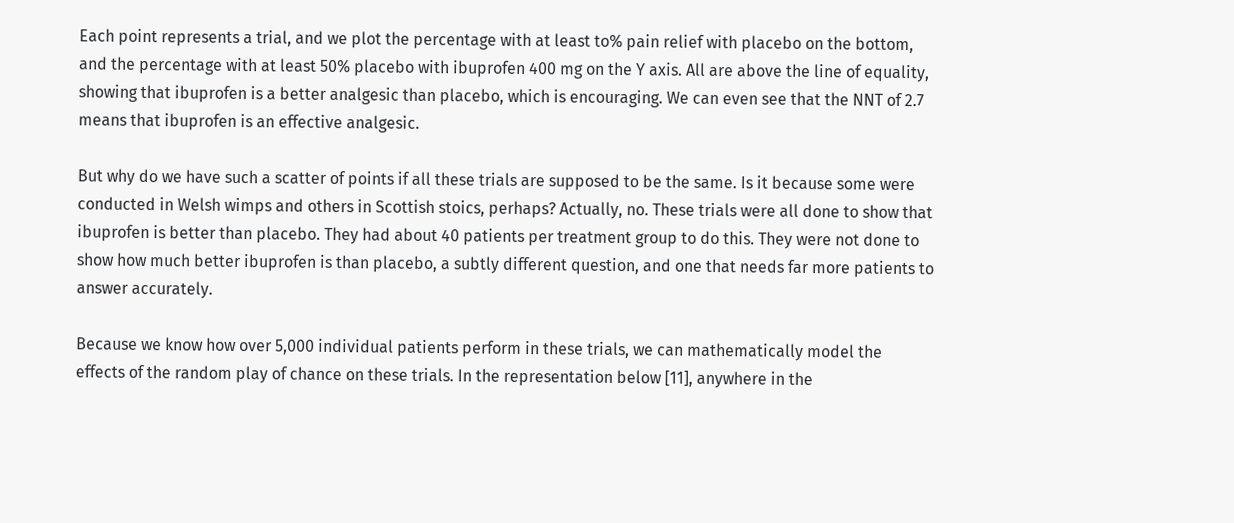Each point represents a trial, and we plot the percentage with at least to% pain relief with placebo on the bottom, and the percentage with at least 50% placebo with ibuprofen 400 mg on the Y axis. All are above the line of equality, showing that ibuprofen is a better analgesic than placebo, which is encouraging. We can even see that the NNT of 2.7 means that ibuprofen is an effective analgesic.

But why do we have such a scatter of points if all these trials are supposed to be the same. Is it because some were conducted in Welsh wimps and others in Scottish stoics, perhaps? Actually, no. These trials were all done to show that ibuprofen is better than placebo. They had about 40 patients per treatment group to do this. They were not done to show how much better ibuprofen is than placebo, a subtly different question, and one that needs far more patients to answer accurately.

Because we know how over 5,000 individual patients perform in these trials, we can mathematically model the effects of the random play of chance on these trials. In the representation below [11], anywhere in the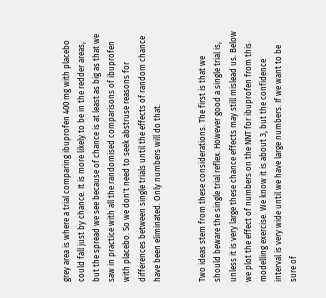grey area is where a trial comparing ibuprofen 400 mg with placebo could fall just by chance. It is more likely to be in the redder areas, but the spread we see because of chance is at least as big as that we saw in practice with all the randomised comparisons of ibuprofen with placebo. So we don't need to seek abstruse reasons for differences between single trials until the effects of random chance have been eliminated. Only numbers will do that.


Two ideas stem from these considerations. The first is that we should beware the single trial reflex. However good a single trial is, unless it is very large these chance effects may still mislead us. Below we plot the effect of numbers on the NNT for ibuprofen from this modelling exercise. We know it is about 3, but the confidence interval is very wide until we have large numbers. If we want to be sure of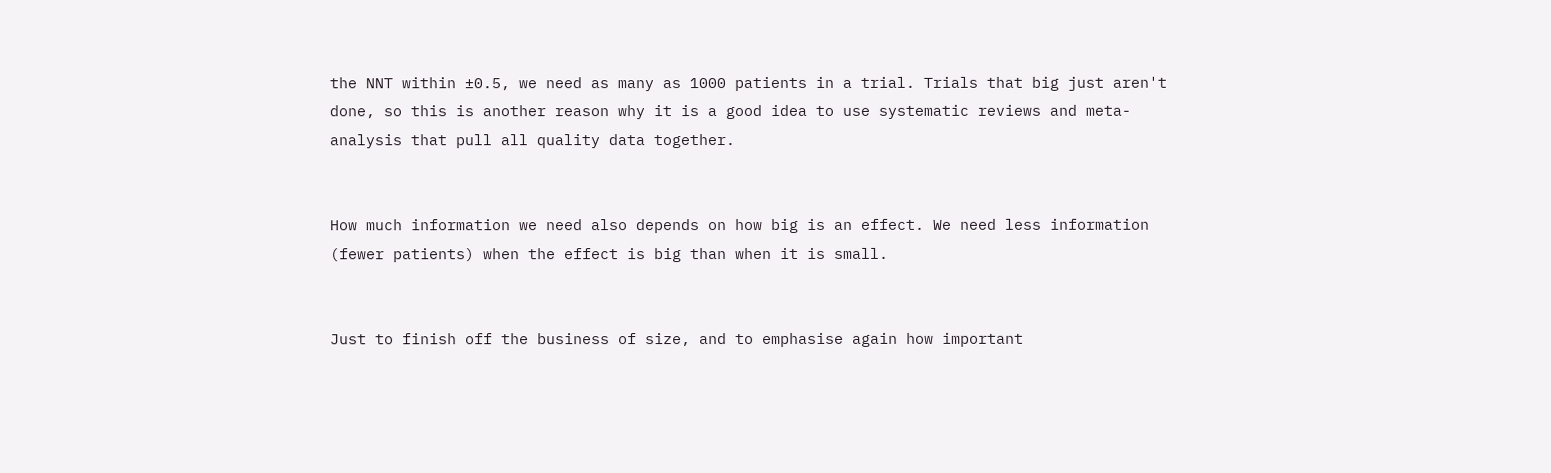the NNT within ±0.5, we need as many as 1000 patients in a trial. Trials that big just aren't done, so this is another reason why it is a good idea to use systematic reviews and meta-analysis that pull all quality data together.


How much information we need also depends on how big is an effect. We need less information (fewer patients) when the effect is big than when it is small.


Just to finish off the business of size, and to emphasise again how important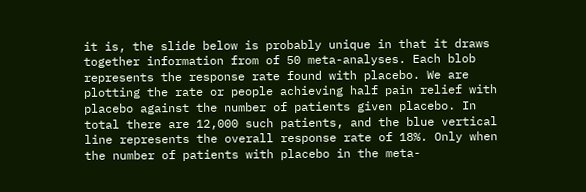it is, the slide below is probably unique in that it draws together information from of 50 meta-analyses. Each blob represents the response rate found with placebo. We are plotting the rate or people achieving half pain relief with placebo against the number of patients given placebo. In total there are 12,000 such patients, and the blue vertical line represents the overall response rate of 18%. Only when the number of patients with placebo in the meta-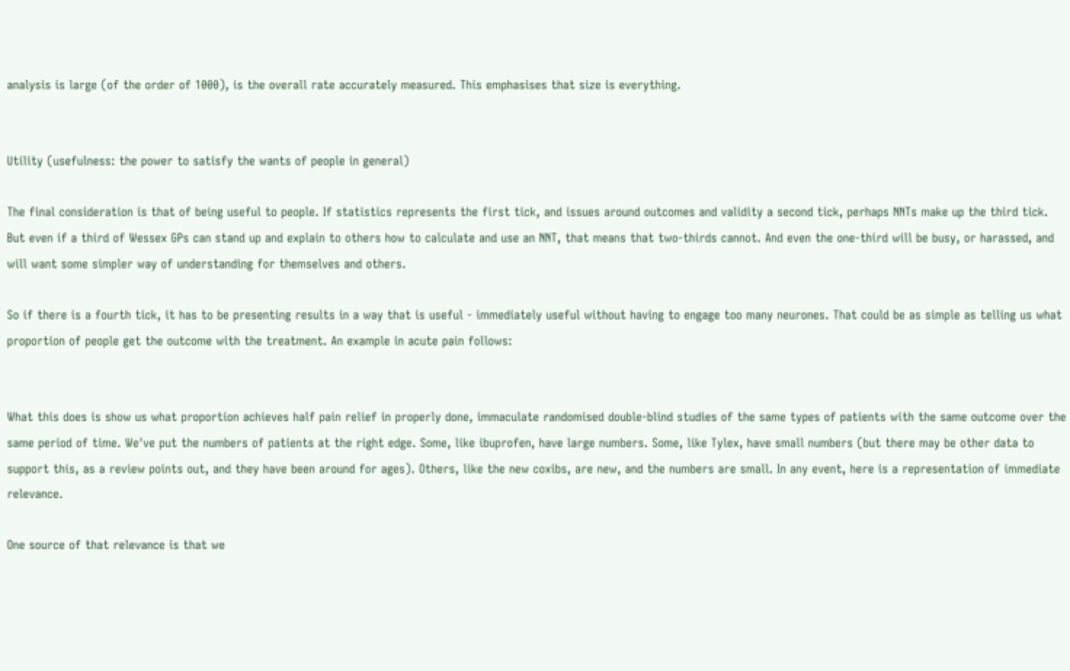analysis is large (of the order of 1000), is the overall rate accurately measured. This emphasises that size is everything.


Utility (usefulness: the power to satisfy the wants of people in general)

The final consideration is that of being useful to people. If statistics represents the first tick, and issues around outcomes and validity a second tick, perhaps NNTs make up the third tick. But even if a third of Wessex GPs can stand up and explain to others how to calculate and use an NNT, that means that two-thirds cannot. And even the one-third will be busy, or harassed, and will want some simpler way of understanding for themselves and others.

So if there is a fourth tick, it has to be presenting results in a way that is useful - immediately useful without having to engage too many neurones. That could be as simple as telling us what proportion of people get the outcome with the treatment. An example in acute pain follows:


What this does is show us what proportion achieves half pain relief in properly done, immaculate randomised double-blind studies of the same types of patients with the same outcome over the same period of time. We've put the numbers of patients at the right edge. Some, like ibuprofen, have large numbers. Some, like Tylex, have small numbers (but there may be other data to support this, as a review points out, and they have been around for ages). Others, like the new coxibs, are new, and the numbers are small. In any event, here is a representation of immediate relevance.

One source of that relevance is that we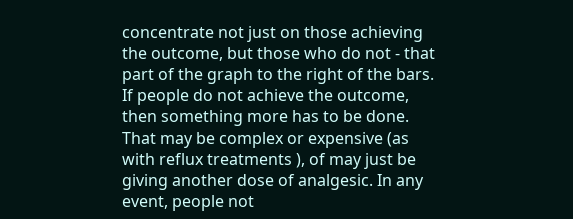concentrate not just on those achieving the outcome, but those who do not - that part of the graph to the right of the bars. If people do not achieve the outcome, then something more has to be done. That may be complex or expensive (as with reflux treatments ), of may just be giving another dose of analgesic. In any event, people not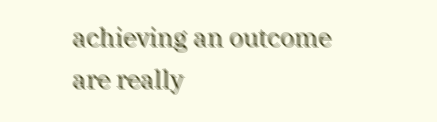achieving an outcome are really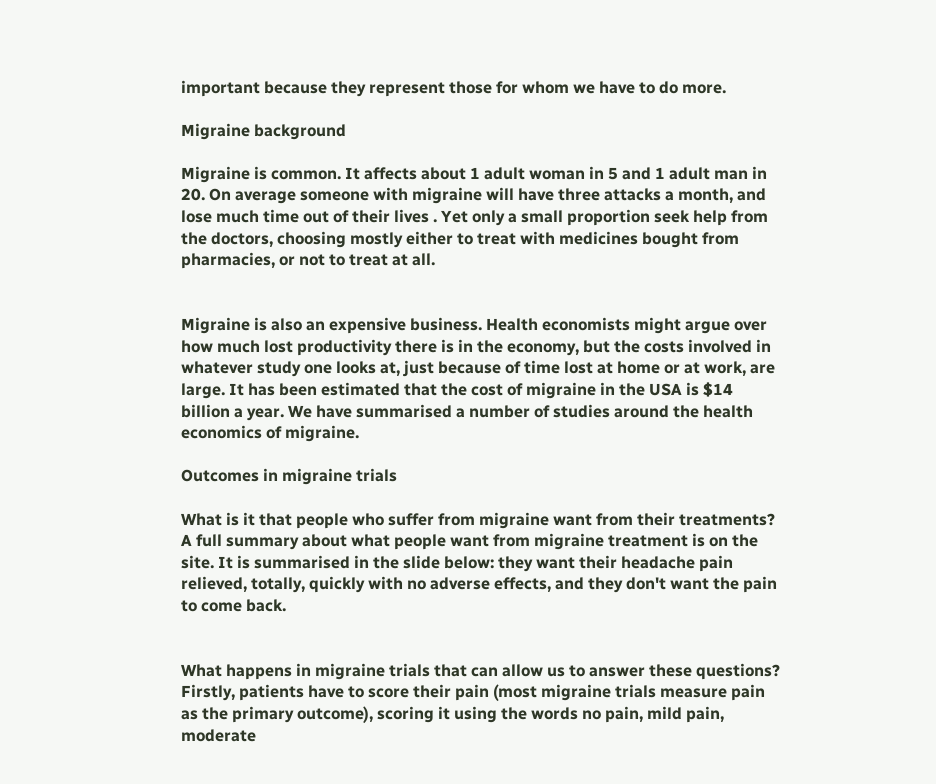important because they represent those for whom we have to do more.

Migraine background

Migraine is common. It affects about 1 adult woman in 5 and 1 adult man in 20. On average someone with migraine will have three attacks a month, and lose much time out of their lives . Yet only a small proportion seek help from the doctors, choosing mostly either to treat with medicines bought from pharmacies, or not to treat at all.


Migraine is also an expensive business. Health economists might argue over how much lost productivity there is in the economy, but the costs involved in whatever study one looks at, just because of time lost at home or at work, are large. It has been estimated that the cost of migraine in the USA is $14 billion a year. We have summarised a number of studies around the health economics of migraine.

Outcomes in migraine trials

What is it that people who suffer from migraine want from their treatments? A full summary about what people want from migraine treatment is on the site. It is summarised in the slide below: they want their headache pain relieved, totally, quickly with no adverse effects, and they don't want the pain to come back.


What happens in migraine trials that can allow us to answer these questions? Firstly, patients have to score their pain (most migraine trials measure pain as the primary outcome), scoring it using the words no pain, mild pain, moderate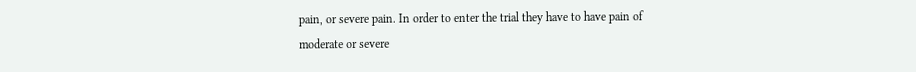pain, or severe pain. In order to enter the trial they have to have pain of moderate or severe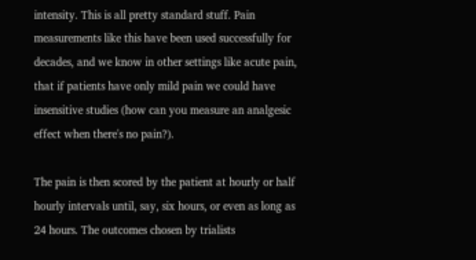intensity. This is all pretty standard stuff. Pain measurements like this have been used successfully for decades, and we know in other settings like acute pain, that if patients have only mild pain we could have insensitive studies (how can you measure an analgesic effect when there's no pain?).

The pain is then scored by the patient at hourly or half hourly intervals until, say, six hours, or even as long as 24 hours. The outcomes chosen by trialists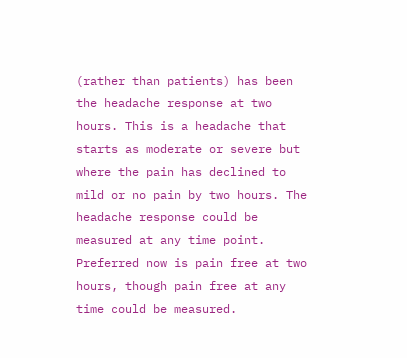(rather than patients) has been the headache response at two hours. This is a headache that starts as moderate or severe but where the pain has declined to mild or no pain by two hours. The headache response could be measured at any time point. Preferred now is pain free at two hours, though pain free at any time could be measured.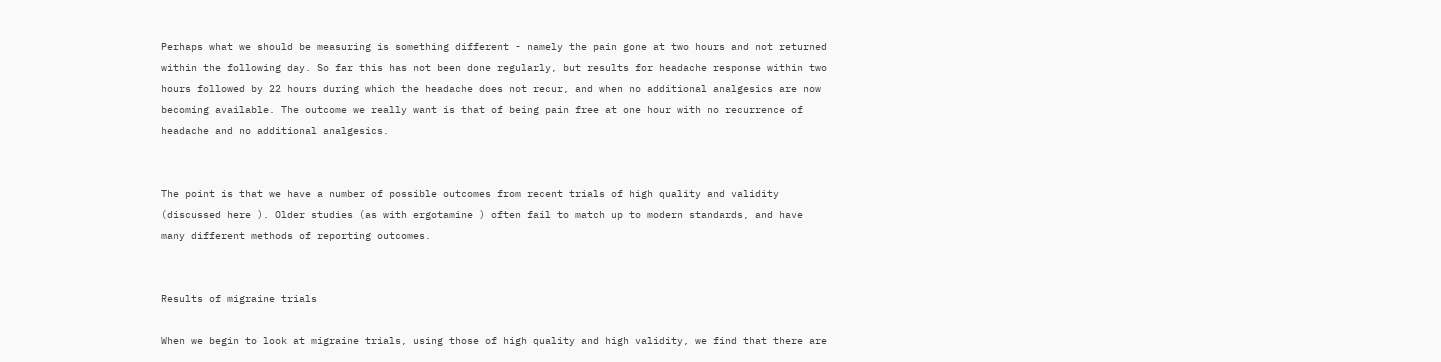Perhaps what we should be measuring is something different - namely the pain gone at two hours and not returned within the following day. So far this has not been done regularly, but results for headache response within two hours followed by 22 hours during which the headache does not recur, and when no additional analgesics are now becoming available. The outcome we really want is that of being pain free at one hour with no recurrence of headache and no additional analgesics.


The point is that we have a number of possible outcomes from recent trials of high quality and validity (discussed here ). Older studies (as with ergotamine ) often fail to match up to modern standards, and have many different methods of reporting outcomes.


Results of migraine trials

When we begin to look at migraine trials, using those of high quality and high validity, we find that there are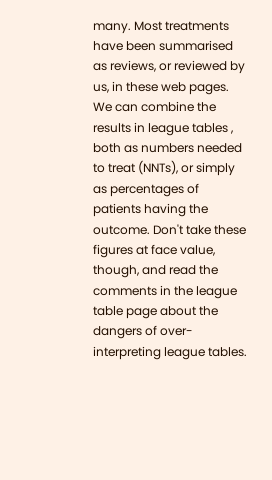many. Most treatments have been summarised as reviews, or reviewed by us, in these web pages. We can combine the results in league tables , both as numbers needed to treat (NNTs), or simply as percentages of patients having the outcome. Don't take these figures at face value, though, and read the comments in the league table page about the dangers of over-interpreting league tables.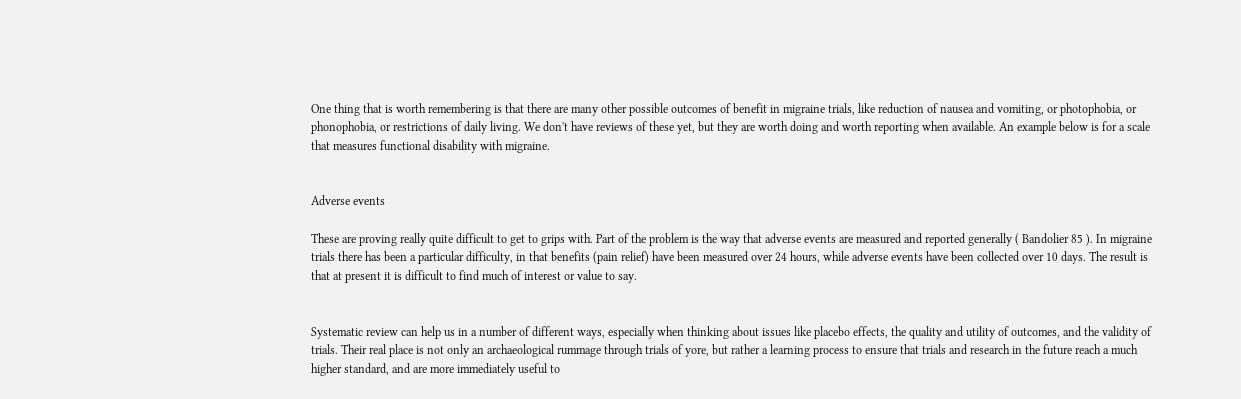One thing that is worth remembering is that there are many other possible outcomes of benefit in migraine trials, like reduction of nausea and vomiting, or photophobia, or phonophobia, or restrictions of daily living. We don't have reviews of these yet, but they are worth doing and worth reporting when available. An example below is for a scale that measures functional disability with migraine.


Adverse events

These are proving really quite difficult to get to grips with. Part of the problem is the way that adverse events are measured and reported generally ( Bandolier 85 ). In migraine trials there has been a particular difficulty, in that benefits (pain relief) have been measured over 24 hours, while adverse events have been collected over 10 days. The result is that at present it is difficult to find much of interest or value to say.


Systematic review can help us in a number of different ways, especially when thinking about issues like placebo effects, the quality and utility of outcomes, and the validity of trials. Their real place is not only an archaeological rummage through trials of yore, but rather a learning process to ensure that trials and research in the future reach a much higher standard, and are more immediately useful to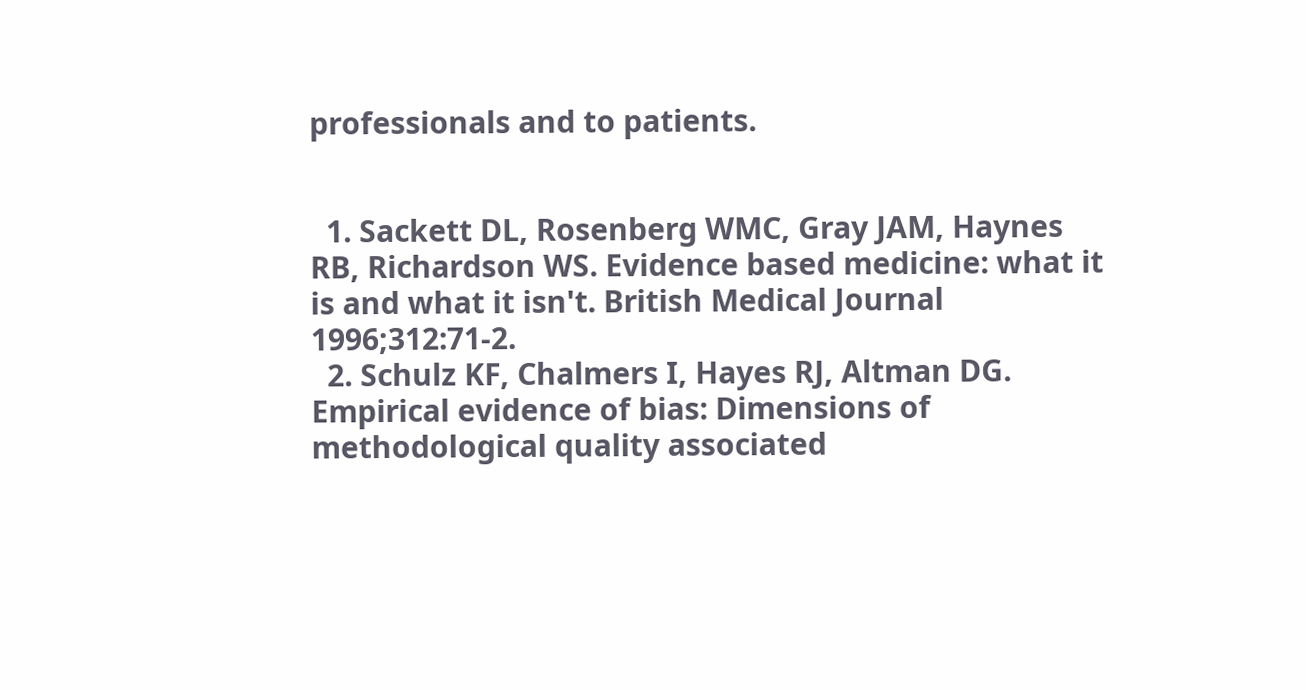professionals and to patients.


  1. Sackett DL, Rosenberg WMC, Gray JAM, Haynes RB, Richardson WS. Evidence based medicine: what it is and what it isn't. British Medical Journal 1996;312:71-2.
  2. Schulz KF, Chalmers I, Hayes RJ, Altman DG. Empirical evidence of bias: Dimensions of methodological quality associated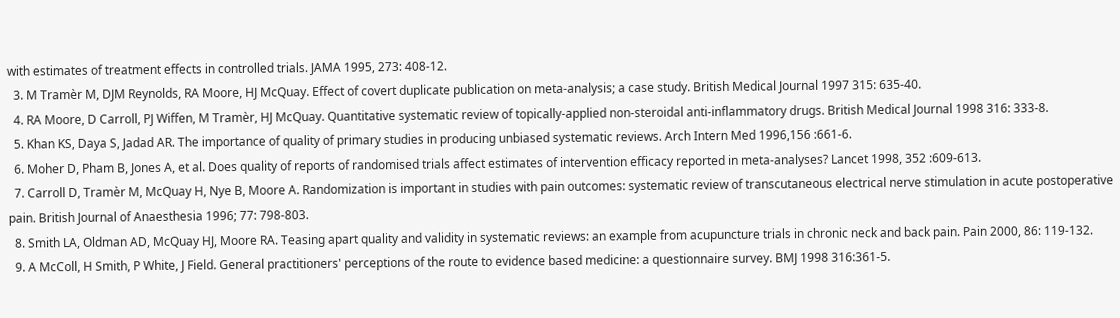with estimates of treatment effects in controlled trials. JAMA 1995, 273: 408-12.
  3. M Tramèr M, DJM Reynolds, RA Moore, HJ McQuay. Effect of covert duplicate publication on meta-analysis; a case study. British Medical Journal 1997 315: 635-40.
  4. RA Moore, D Carroll, PJ Wiffen, M Tramèr, HJ McQuay. Quantitative systematic review of topically-applied non-steroidal anti-inflammatory drugs. British Medical Journal 1998 316: 333-8.
  5. Khan KS, Daya S, Jadad AR. The importance of quality of primary studies in producing unbiased systematic reviews. Arch Intern Med 1996,156 :661-6.
  6. Moher D, Pham B, Jones A, et al. Does quality of reports of randomised trials affect estimates of intervention efficacy reported in meta-analyses? Lancet 1998, 352 :609-613.
  7. Carroll D, Tramèr M, McQuay H, Nye B, Moore A. Randomization is important in studies with pain outcomes: systematic review of transcutaneous electrical nerve stimulation in acute postoperative pain. British Journal of Anaesthesia 1996; 77: 798-803.
  8. Smith LA, Oldman AD, McQuay HJ, Moore RA. Teasing apart quality and validity in systematic reviews: an example from acupuncture trials in chronic neck and back pain. Pain 2000, 86: 119-132.
  9. A McColl, H Smith, P White, J Field. General practitioners' perceptions of the route to evidence based medicine: a questionnaire survey. BMJ 1998 316:361-5.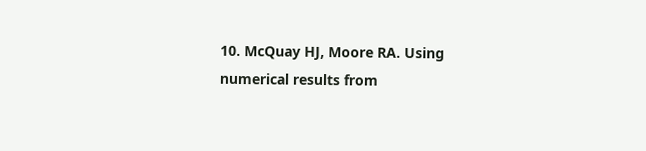10. McQuay HJ, Moore RA. Using numerical results from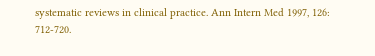systematic reviews in clinical practice. Ann Intern Med 1997, 126: 712-720.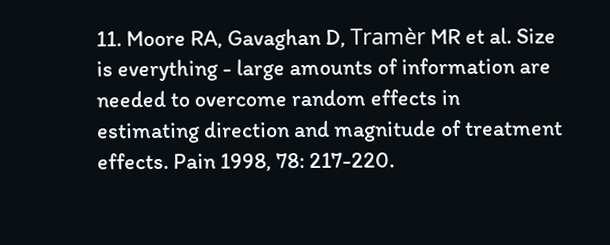11. Moore RA, Gavaghan D, Tramèr MR et al. Size is everything - large amounts of information are needed to overcome random effects in estimating direction and magnitude of treatment effects. Pain 1998, 78: 217-220.